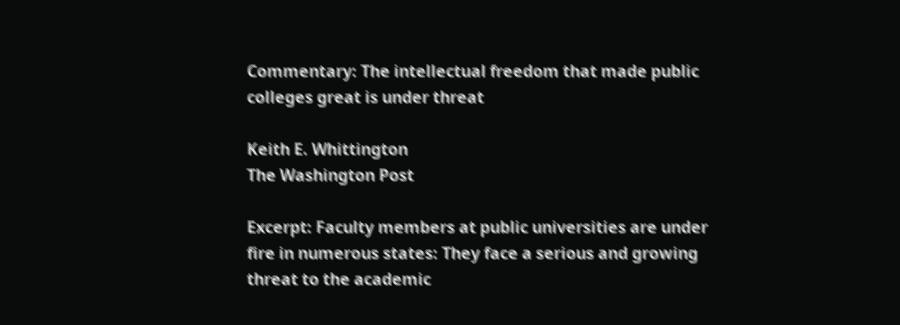Commentary: The intellectual freedom that made public colleges great is under threat

Keith E. Whittington
The Washington Post

Excerpt: Faculty members at public universities are under fire in numerous states: They face a serious and growing threat to the academic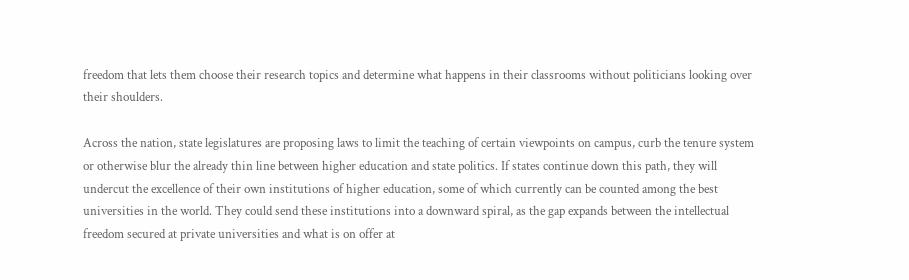freedom that lets them choose their research topics and determine what happens in their classrooms without politicians looking over their shoulders.

Across the nation, state legislatures are proposing laws to limit the teaching of certain viewpoints on campus, curb the tenure system or otherwise blur the already thin line between higher education and state politics. If states continue down this path, they will undercut the excellence of their own institutions of higher education, some of which currently can be counted among the best universities in the world. They could send these institutions into a downward spiral, as the gap expands between the intellectual freedom secured at private universities and what is on offer at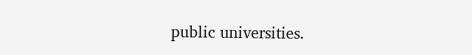public universities.